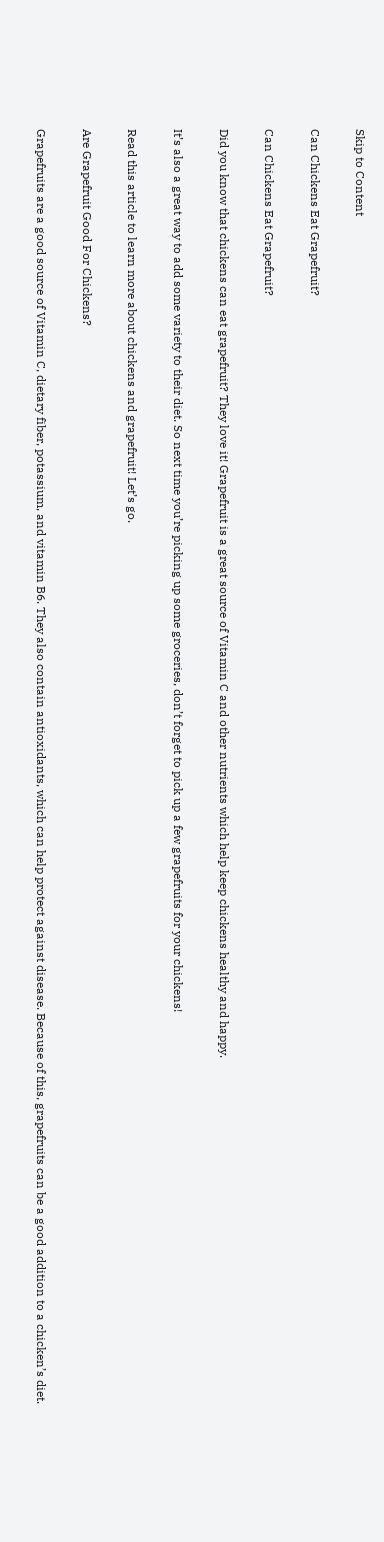Skip to Content

Can Chickens Eat Grapefruit?

Can Chickens Eat Grapefruit?

Did you know that chickens can eat grapefruit? They love it! Grapefruit is a great source of Vitamin C and other nutrients which help keep chickens healthy and happy.

It’s also a great way to add some variety to their diet. So next time you’re picking up some groceries, don’t forget to pick up a few grapefruits for your chickens!

Read this article to learn more about chickens and grapefruit! Let’s go.

Are Grapefruit Good For Chickens?

Grapefruits are a good source of Vitamin C, dietary fiber, potassium, and vitamin B6. They also contain antioxidants, which can help protect against disease. Because of this, grapefruits can be a good addition to a chicken’s diet.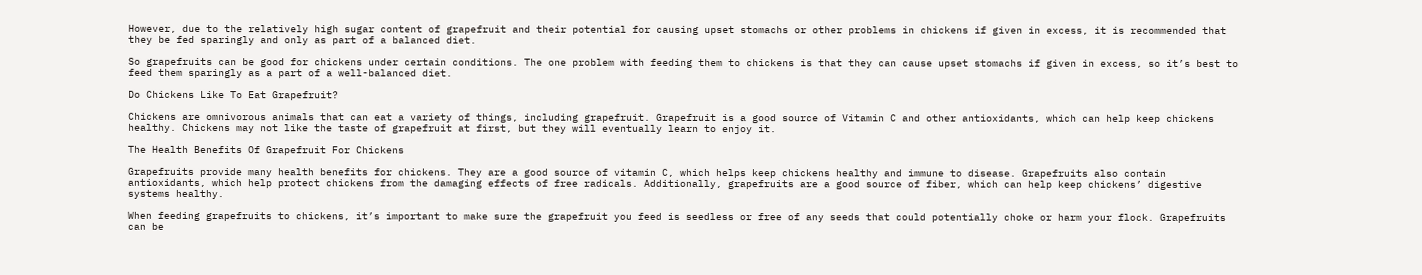However, due to the relatively high sugar content of grapefruit and their potential for causing upset stomachs or other problems in chickens if given in excess, it is recommended that they be fed sparingly and only as part of a balanced diet.

So grapefruits can be good for chickens under certain conditions. The one problem with feeding them to chickens is that they can cause upset stomachs if given in excess, so it’s best to feed them sparingly as a part of a well-balanced diet.

Do Chickens Like To Eat Grapefruit?

Chickens are omnivorous animals that can eat a variety of things, including grapefruit. Grapefruit is a good source of Vitamin C and other antioxidants, which can help keep chickens healthy. Chickens may not like the taste of grapefruit at first, but they will eventually learn to enjoy it.

The Health Benefits Of Grapefruit For Chickens

Grapefruits provide many health benefits for chickens. They are a good source of vitamin C, which helps keep chickens healthy and immune to disease. Grapefruits also contain antioxidants, which help protect chickens from the damaging effects of free radicals. Additionally, grapefruits are a good source of fiber, which can help keep chickens’ digestive systems healthy.

When feeding grapefruits to chickens, it’s important to make sure the grapefruit you feed is seedless or free of any seeds that could potentially choke or harm your flock. Grapefruits can be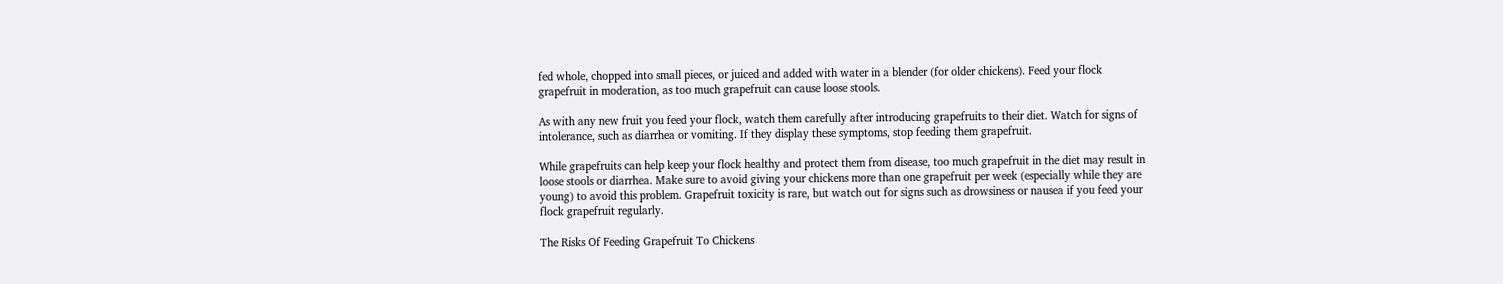fed whole, chopped into small pieces, or juiced and added with water in a blender (for older chickens). Feed your flock grapefruit in moderation, as too much grapefruit can cause loose stools.

As with any new fruit you feed your flock, watch them carefully after introducing grapefruits to their diet. Watch for signs of intolerance, such as diarrhea or vomiting. If they display these symptoms, stop feeding them grapefruit.

While grapefruits can help keep your flock healthy and protect them from disease, too much grapefruit in the diet may result in loose stools or diarrhea. Make sure to avoid giving your chickens more than one grapefruit per week (especially while they are young) to avoid this problem. Grapefruit toxicity is rare, but watch out for signs such as drowsiness or nausea if you feed your flock grapefruit regularly.

The Risks Of Feeding Grapefruit To Chickens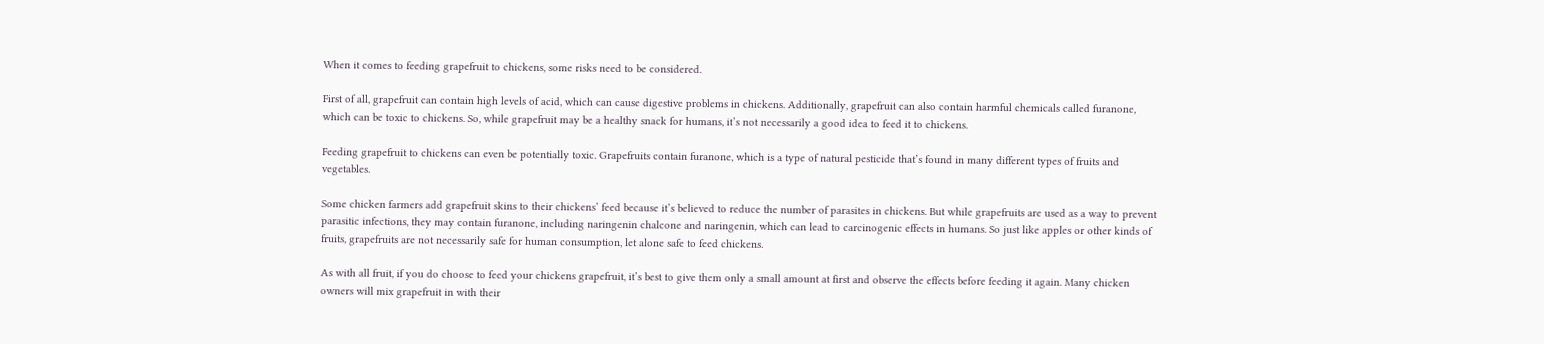When it comes to feeding grapefruit to chickens, some risks need to be considered.

First of all, grapefruit can contain high levels of acid, which can cause digestive problems in chickens. Additionally, grapefruit can also contain harmful chemicals called furanone, which can be toxic to chickens. So, while grapefruit may be a healthy snack for humans, it’s not necessarily a good idea to feed it to chickens.

Feeding grapefruit to chickens can even be potentially toxic. Grapefruits contain furanone, which is a type of natural pesticide that’s found in many different types of fruits and vegetables.

Some chicken farmers add grapefruit skins to their chickens’ feed because it’s believed to reduce the number of parasites in chickens. But while grapefruits are used as a way to prevent parasitic infections, they may contain furanone, including naringenin chalcone and naringenin, which can lead to carcinogenic effects in humans. So just like apples or other kinds of fruits, grapefruits are not necessarily safe for human consumption, let alone safe to feed chickens.

As with all fruit, if you do choose to feed your chickens grapefruit, it’s best to give them only a small amount at first and observe the effects before feeding it again. Many chicken owners will mix grapefruit in with their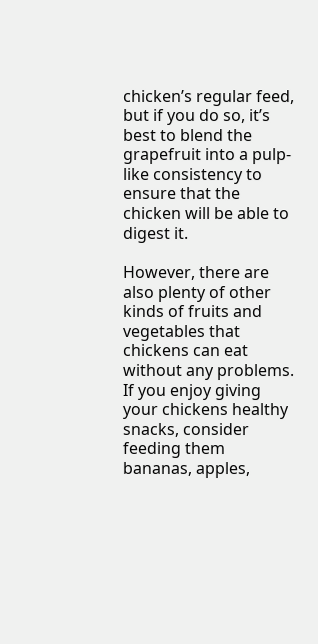chicken’s regular feed, but if you do so, it’s best to blend the grapefruit into a pulp-like consistency to ensure that the chicken will be able to digest it.

However, there are also plenty of other kinds of fruits and vegetables that chickens can eat without any problems. If you enjoy giving your chickens healthy snacks, consider feeding them bananas, apples,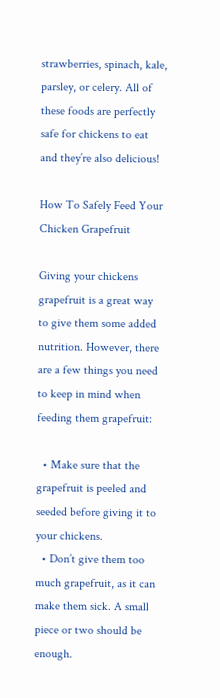strawberries, spinach, kale, parsley, or celery. All of these foods are perfectly safe for chickens to eat and they’re also delicious!

How To Safely Feed Your Chicken Grapefruit

Giving your chickens grapefruit is a great way to give them some added nutrition. However, there are a few things you need to keep in mind when feeding them grapefruit:

  • Make sure that the grapefruit is peeled and seeded before giving it to your chickens.
  • Don’t give them too much grapefruit, as it can make them sick. A small piece or two should be enough.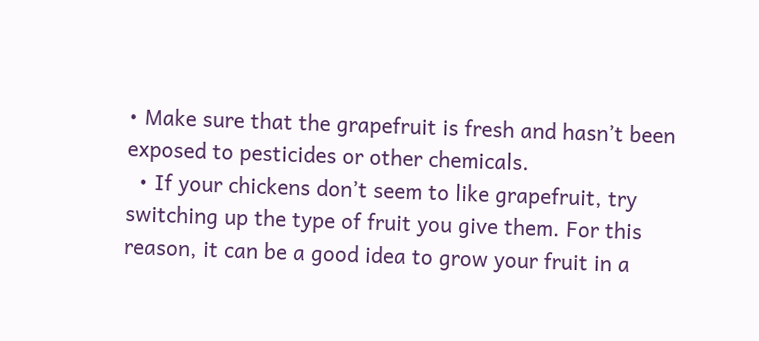• Make sure that the grapefruit is fresh and hasn’t been exposed to pesticides or other chemicals.
  • If your chickens don’t seem to like grapefruit, try switching up the type of fruit you give them. For this reason, it can be a good idea to grow your fruit in a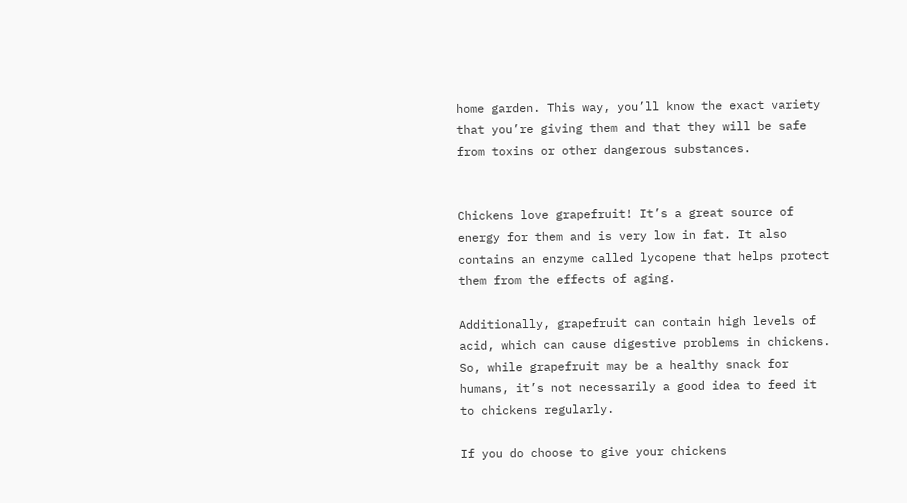home garden. This way, you’ll know the exact variety that you’re giving them and that they will be safe from toxins or other dangerous substances.


Chickens love grapefruit! It’s a great source of energy for them and is very low in fat. It also contains an enzyme called lycopene that helps protect them from the effects of aging.

Additionally, grapefruit can contain high levels of acid, which can cause digestive problems in chickens. So, while grapefruit may be a healthy snack for humans, it’s not necessarily a good idea to feed it to chickens regularly.

If you do choose to give your chickens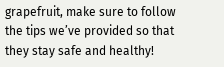grapefruit, make sure to follow the tips we’ve provided so that they stay safe and healthy!